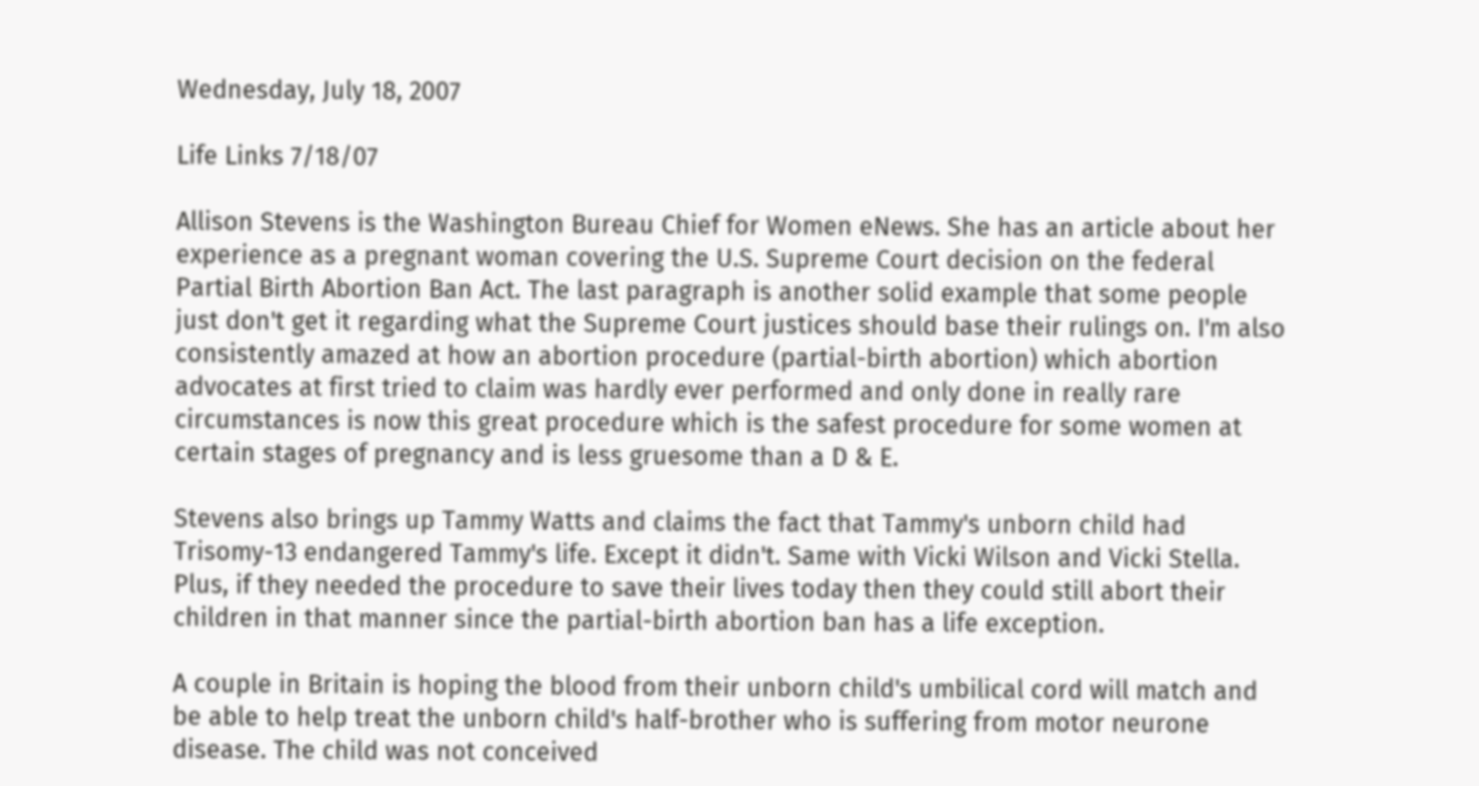Wednesday, July 18, 2007

Life Links 7/18/07

Allison Stevens is the Washington Bureau Chief for Women eNews. She has an article about her experience as a pregnant woman covering the U.S. Supreme Court decision on the federal Partial Birth Abortion Ban Act. The last paragraph is another solid example that some people just don't get it regarding what the Supreme Court justices should base their rulings on. I'm also consistently amazed at how an abortion procedure (partial-birth abortion) which abortion advocates at first tried to claim was hardly ever performed and only done in really rare circumstances is now this great procedure which is the safest procedure for some women at certain stages of pregnancy and is less gruesome than a D & E.

Stevens also brings up Tammy Watts and claims the fact that Tammy's unborn child had Trisomy-13 endangered Tammy's life. Except it didn't. Same with Vicki Wilson and Vicki Stella. Plus, if they needed the procedure to save their lives today then they could still abort their children in that manner since the partial-birth abortion ban has a life exception.

A couple in Britain is hoping the blood from their unborn child's umbilical cord will match and be able to help treat the unborn child's half-brother who is suffering from motor neurone disease. The child was not conceived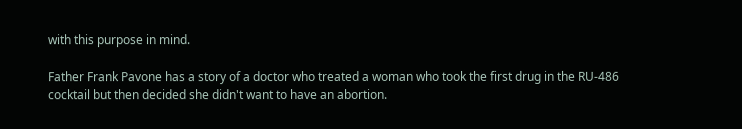with this purpose in mind.

Father Frank Pavone has a story of a doctor who treated a woman who took the first drug in the RU-486 cocktail but then decided she didn't want to have an abortion.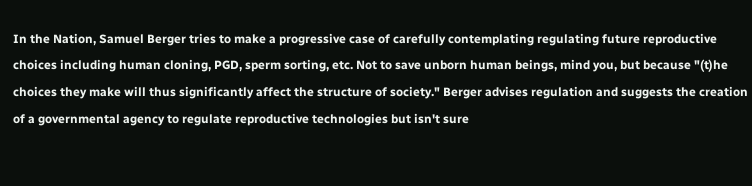In the Nation, Samuel Berger tries to make a progressive case of carefully contemplating regulating future reproductive choices including human cloning, PGD, sperm sorting, etc. Not to save unborn human beings, mind you, but because "(t)he choices they make will thus significantly affect the structure of society." Berger advises regulation and suggests the creation of a governmental agency to regulate reproductive technologies but isn't sure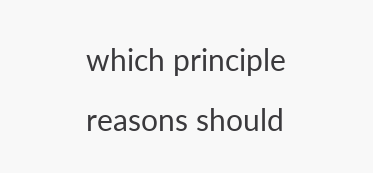which principle reasons should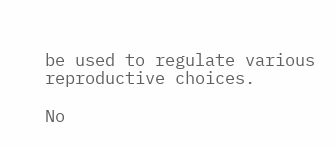be used to regulate various reproductive choices.

No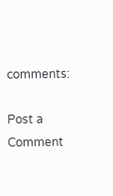comments:

Post a Comment